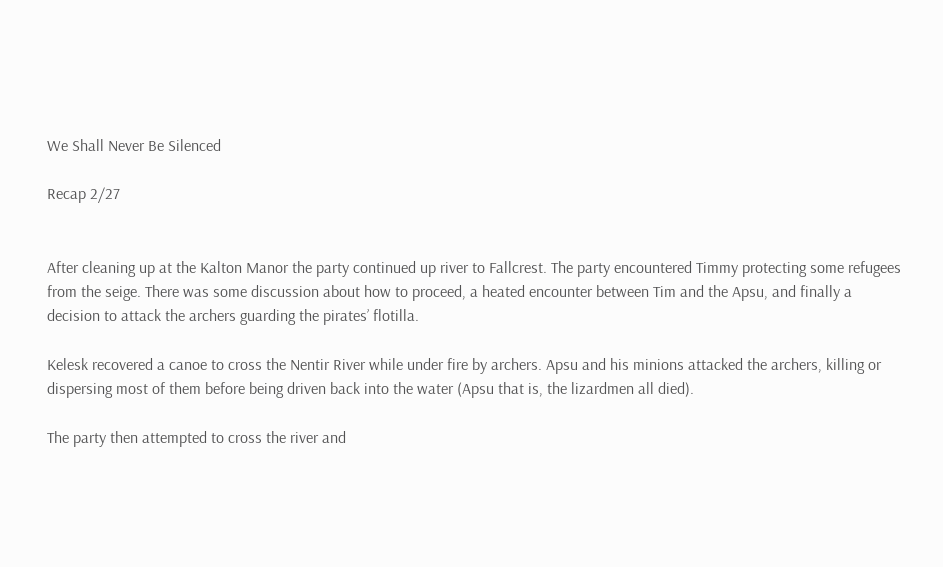We Shall Never Be Silenced

Recap 2/27


After cleaning up at the Kalton Manor the party continued up river to Fallcrest. The party encountered Timmy protecting some refugees from the seige. There was some discussion about how to proceed, a heated encounter between Tim and the Apsu, and finally a decision to attack the archers guarding the pirates’ flotilla.

Kelesk recovered a canoe to cross the Nentir River while under fire by archers. Apsu and his minions attacked the archers, killing or dispersing most of them before being driven back into the water (Apsu that is, the lizardmen all died).

The party then attempted to cross the river and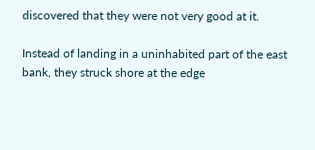discovered that they were not very good at it.

Instead of landing in a uninhabited part of the east bank, they struck shore at the edge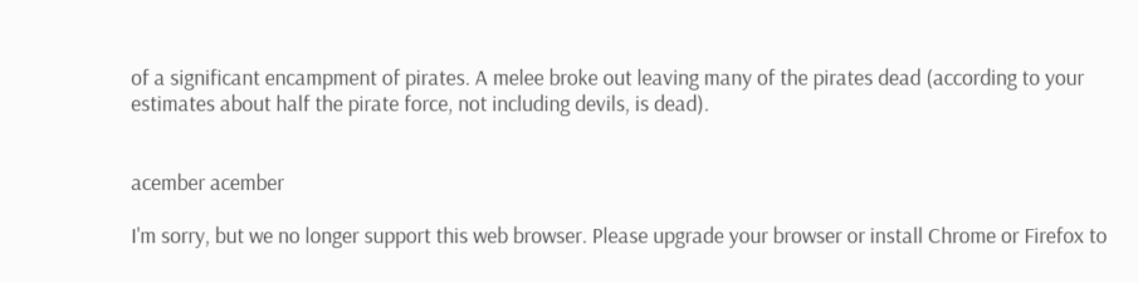of a significant encampment of pirates. A melee broke out leaving many of the pirates dead (according to your estimates about half the pirate force, not including devils, is dead).


acember acember

I'm sorry, but we no longer support this web browser. Please upgrade your browser or install Chrome or Firefox to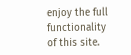enjoy the full functionality of this site.